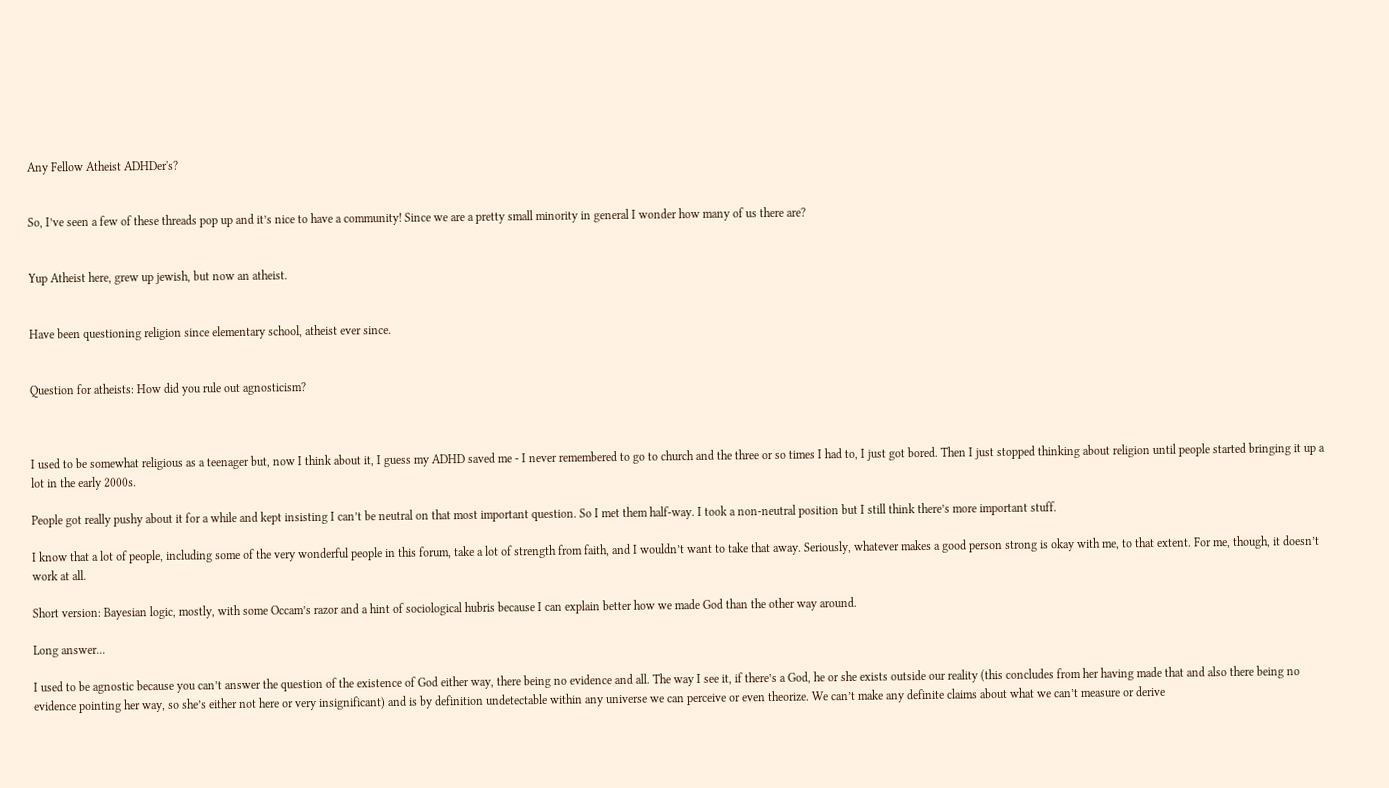Any Fellow Atheist ADHDer's?


So, I’ve seen a few of these threads pop up and it’s nice to have a community! Since we are a pretty small minority in general I wonder how many of us there are?


Yup Atheist here, grew up jewish, but now an atheist.


Have been questioning religion since elementary school, atheist ever since.


Question for atheists: How did you rule out agnosticism?



I used to be somewhat religious as a teenager but, now I think about it, I guess my ADHD saved me - I never remembered to go to church and the three or so times I had to, I just got bored. Then I just stopped thinking about religion until people started bringing it up a lot in the early 2000s.

People got really pushy about it for a while and kept insisting I can’t be neutral on that most important question. So I met them half-way. I took a non-neutral position but I still think there’s more important stuff.

I know that a lot of people, including some of the very wonderful people in this forum, take a lot of strength from faith, and I wouldn’t want to take that away. Seriously, whatever makes a good person strong is okay with me, to that extent. For me, though, it doesn’t work at all.

Short version: Bayesian logic, mostly, with some Occam’s razor and a hint of sociological hubris because I can explain better how we made God than the other way around.

Long answer...

I used to be agnostic because you can’t answer the question of the existence of God either way, there being no evidence and all. The way I see it, if there’s a God, he or she exists outside our reality (this concludes from her having made that and also there being no evidence pointing her way, so she’s either not here or very insignificant) and is by definition undetectable within any universe we can perceive or even theorize. We can’t make any definite claims about what we can’t measure or derive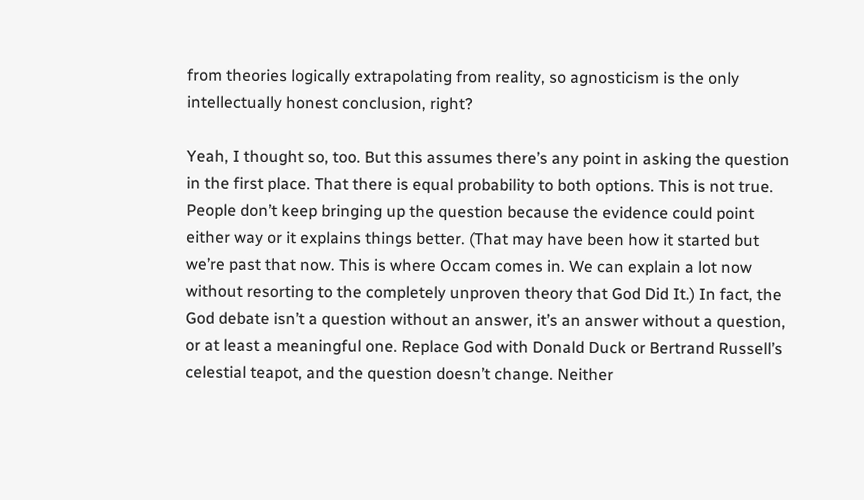from theories logically extrapolating from reality, so agnosticism is the only intellectually honest conclusion, right?

Yeah, I thought so, too. But this assumes there’s any point in asking the question in the first place. That there is equal probability to both options. This is not true. People don’t keep bringing up the question because the evidence could point either way or it explains things better. (That may have been how it started but we’re past that now. This is where Occam comes in. We can explain a lot now without resorting to the completely unproven theory that God Did It.) In fact, the God debate isn’t a question without an answer, it’s an answer without a question, or at least a meaningful one. Replace God with Donald Duck or Bertrand Russell’s celestial teapot, and the question doesn’t change. Neither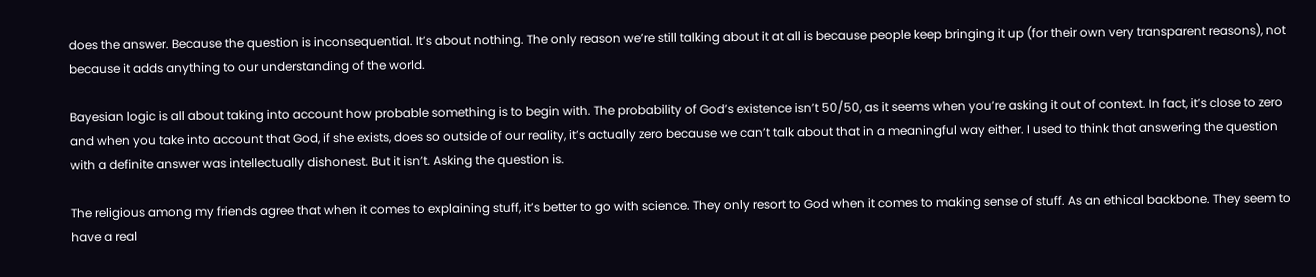does the answer. Because the question is inconsequential. It’s about nothing. The only reason we’re still talking about it at all is because people keep bringing it up (for their own very transparent reasons), not because it adds anything to our understanding of the world.

Bayesian logic is all about taking into account how probable something is to begin with. The probability of God’s existence isn’t 50/50, as it seems when you’re asking it out of context. In fact, it’s close to zero and when you take into account that God, if she exists, does so outside of our reality, it’s actually zero because we can’t talk about that in a meaningful way either. I used to think that answering the question with a definite answer was intellectually dishonest. But it isn’t. Asking the question is.

The religious among my friends agree that when it comes to explaining stuff, it’s better to go with science. They only resort to God when it comes to making sense of stuff. As an ethical backbone. They seem to have a real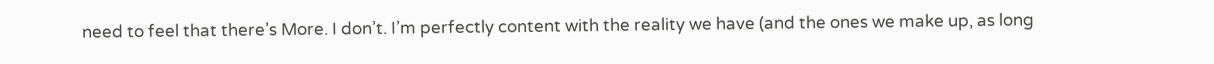need to feel that there’s More. I don’t. I’m perfectly content with the reality we have (and the ones we make up, as long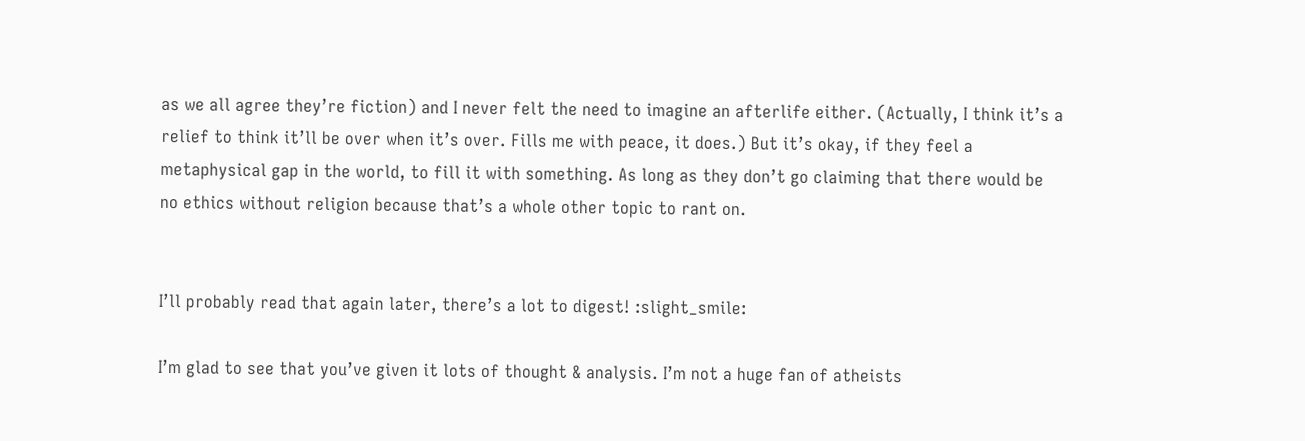as we all agree they’re fiction) and I never felt the need to imagine an afterlife either. (Actually, I think it’s a relief to think it’ll be over when it’s over. Fills me with peace, it does.) But it’s okay, if they feel a metaphysical gap in the world, to fill it with something. As long as they don’t go claiming that there would be no ethics without religion because that’s a whole other topic to rant on.


I’ll probably read that again later, there’s a lot to digest! :slight_smile:

I’m glad to see that you’ve given it lots of thought & analysis. I’m not a huge fan of atheists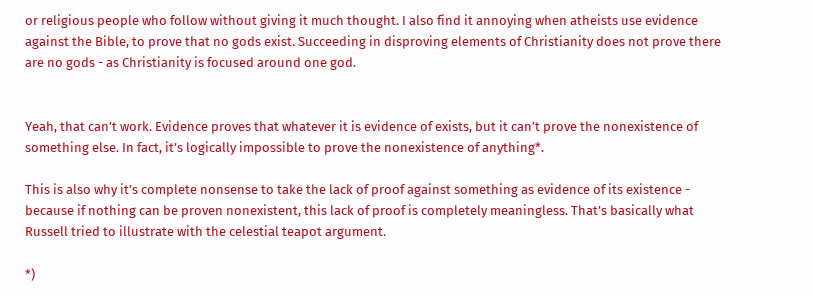or religious people who follow without giving it much thought. I also find it annoying when atheists use evidence against the Bible, to prove that no gods exist. Succeeding in disproving elements of Christianity does not prove there are no gods - as Christianity is focused around one god.


Yeah, that can’t work. Evidence proves that whatever it is evidence of exists, but it can’t prove the nonexistence of something else. In fact, it’s logically impossible to prove the nonexistence of anything*.

This is also why it’s complete nonsense to take the lack of proof against something as evidence of its existence - because if nothing can be proven nonexistent, this lack of proof is completely meaningless. That’s basically what Russell tried to illustrate with the celestial teapot argument.

*)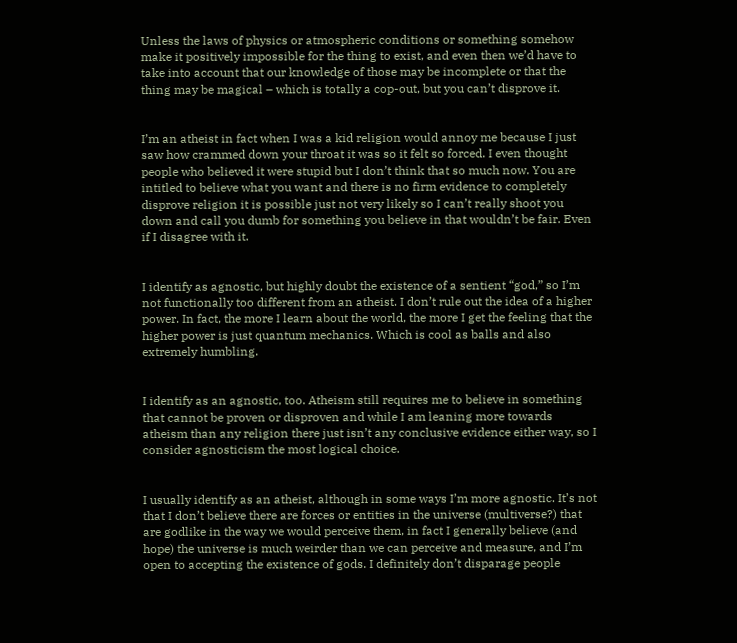Unless the laws of physics or atmospheric conditions or something somehow make it positively impossible for the thing to exist, and even then we’d have to take into account that our knowledge of those may be incomplete or that the thing may be magical – which is totally a cop-out, but you can’t disprove it.


I’m an atheist in fact when I was a kid religion would annoy me because I just saw how crammed down your throat it was so it felt so forced. I even thought people who believed it were stupid but I don’t think that so much now. You are intitled to believe what you want and there is no firm evidence to completely disprove religion it is possible just not very likely so I can’t really shoot you down and call you dumb for something you believe in that wouldn’t be fair. Even if I disagree with it.


I identify as agnostic, but highly doubt the existence of a sentient “god,” so I’m not functionally too different from an atheist. I don’t rule out the idea of a higher power. In fact, the more I learn about the world, the more I get the feeling that the higher power is just quantum mechanics. Which is cool as balls and also extremely humbling.


I identify as an agnostic, too. Atheism still requires me to believe in something that cannot be proven or disproven and while I am leaning more towards atheism than any religion there just isn’t any conclusive evidence either way, so I consider agnosticism the most logical choice.


I usually identify as an atheist, although in some ways I’m more agnostic. It’s not that I don’t believe there are forces or entities in the universe (multiverse?) that are godlike in the way we would perceive them, in fact I generally believe (and hope) the universe is much weirder than we can perceive and measure, and I’m open to accepting the existence of gods. I definitely don’t disparage people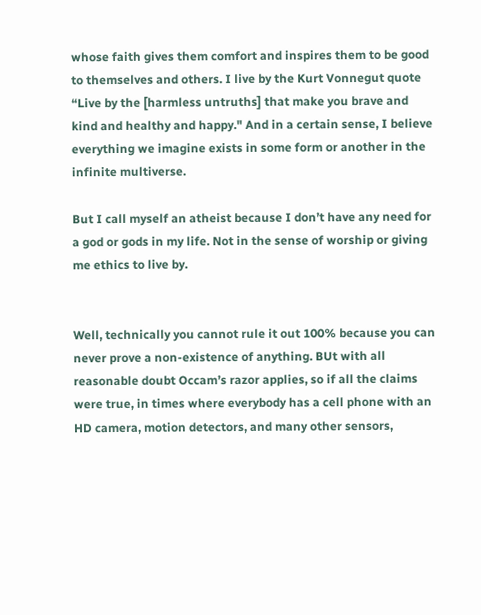whose faith gives them comfort and inspires them to be good to themselves and others. I live by the Kurt Vonnegut quote “Live by the [harmless untruths] that make you brave and kind and healthy and happy." And in a certain sense, I believe everything we imagine exists in some form or another in the infinite multiverse.

But I call myself an atheist because I don’t have any need for a god or gods in my life. Not in the sense of worship or giving me ethics to live by.


Well, technically you cannot rule it out 100% because you can never prove a non-existence of anything. BUt with all reasonable doubt Occam’s razor applies, so if all the claims were true, in times where everybody has a cell phone with an HD camera, motion detectors, and many other sensors,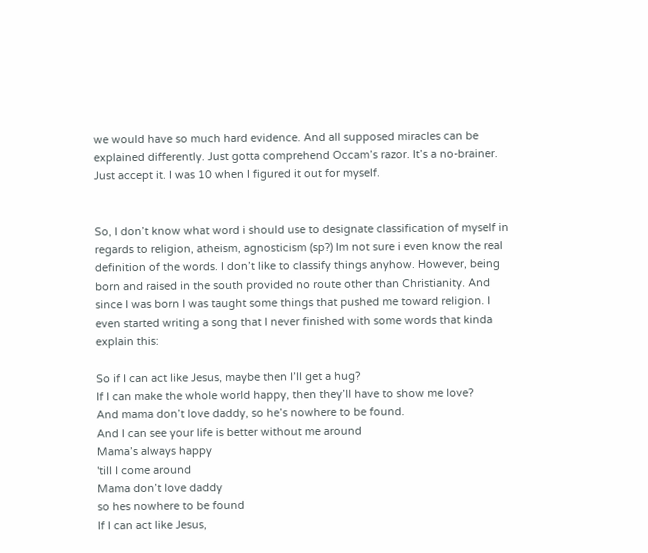we would have so much hard evidence. And all supposed miracles can be explained differently. Just gotta comprehend Occam’s razor. It’s a no-brainer. Just accept it. I was 10 when I figured it out for myself.


So, I don’t know what word i should use to designate classification of myself in regards to religion, atheism, agnosticism (sp?) Im not sure i even know the real definition of the words. I don’t like to classify things anyhow. However, being born and raised in the south provided no route other than Christianity. And since I was born I was taught some things that pushed me toward religion. I even started writing a song that I never finished with some words that kinda explain this:

So if I can act like Jesus, maybe then I’ll get a hug?
If I can make the whole world happy, then they’ll have to show me love?
And mama don’t love daddy, so he’s nowhere to be found.
And I can see your life is better without me around
Mama’s always happy
'till I come around
Mama don’t love daddy
so hes nowhere to be found
If I can act like Jesus,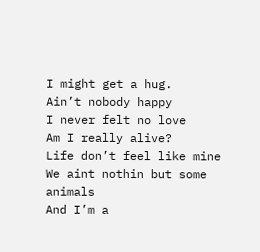I might get a hug.
Ain’t nobody happy
I never felt no love
Am I really alive?
Life don’t feel like mine
We aint nothin but some animals
And I’m a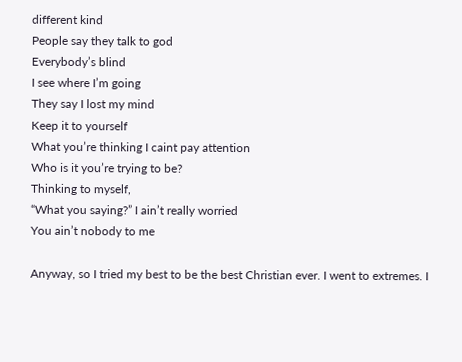different kind
People say they talk to god
Everybody’s blind
I see where I’m going
They say I lost my mind
Keep it to yourself
What you’re thinking I caint pay attention
Who is it you’re trying to be?
Thinking to myself,
“What you saying?” I ain’t really worried
You ain’t nobody to me

Anyway, so I tried my best to be the best Christian ever. I went to extremes. I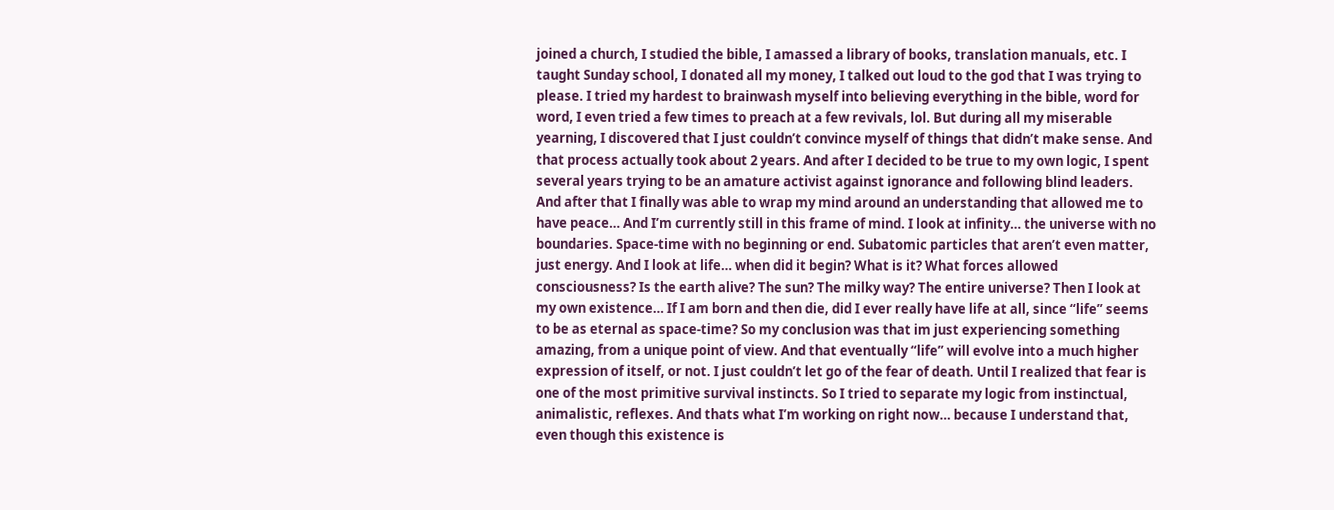joined a church, I studied the bible, I amassed a library of books, translation manuals, etc. I taught Sunday school, I donated all my money, I talked out loud to the god that I was trying to please. I tried my hardest to brainwash myself into believing everything in the bible, word for word, I even tried a few times to preach at a few revivals, lol. But during all my miserable yearning, I discovered that I just couldn’t convince myself of things that didn’t make sense. And that process actually took about 2 years. And after I decided to be true to my own logic, I spent several years trying to be an amature activist against ignorance and following blind leaders. And after that I finally was able to wrap my mind around an understanding that allowed me to have peace… And I’m currently still in this frame of mind. I look at infinity… the universe with no boundaries. Space-time with no beginning or end. Subatomic particles that aren’t even matter, just energy. And I look at life… when did it begin? What is it? What forces allowed consciousness? Is the earth alive? The sun? The milky way? The entire universe? Then I look at my own existence… If I am born and then die, did I ever really have life at all, since “life” seems to be as eternal as space-time? So my conclusion was that im just experiencing something amazing, from a unique point of view. And that eventually “life” will evolve into a much higher expression of itself, or not. I just couldn’t let go of the fear of death. Until I realized that fear is one of the most primitive survival instincts. So I tried to separate my logic from instinctual, animalistic, reflexes. And thats what I’m working on right now… because I understand that, even though this existence is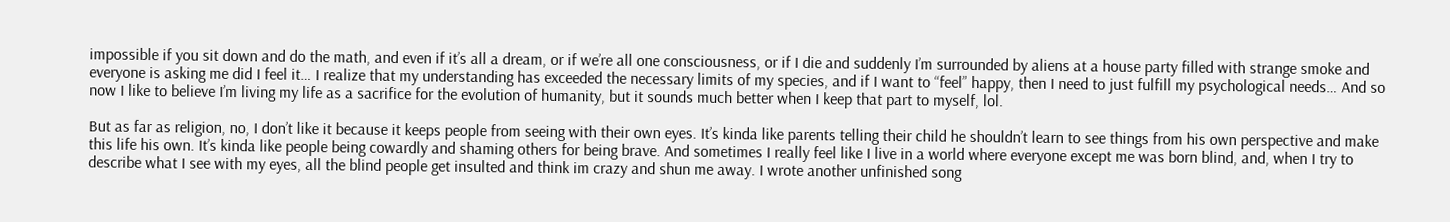impossible if you sit down and do the math, and even if it’s all a dream, or if we’re all one consciousness, or if I die and suddenly I’m surrounded by aliens at a house party filled with strange smoke and everyone is asking me did I feel it… I realize that my understanding has exceeded the necessary limits of my species, and if I want to “feel” happy, then I need to just fulfill my psychological needs… And so now I like to believe I’m living my life as a sacrifice for the evolution of humanity, but it sounds much better when I keep that part to myself, lol.

But as far as religion, no, I don’t like it because it keeps people from seeing with their own eyes. It’s kinda like parents telling their child he shouldn’t learn to see things from his own perspective and make this life his own. It’s kinda like people being cowardly and shaming others for being brave. And sometimes I really feel like I live in a world where everyone except me was born blind, and, when I try to describe what I see with my eyes, all the blind people get insulted and think im crazy and shun me away. I wrote another unfinished song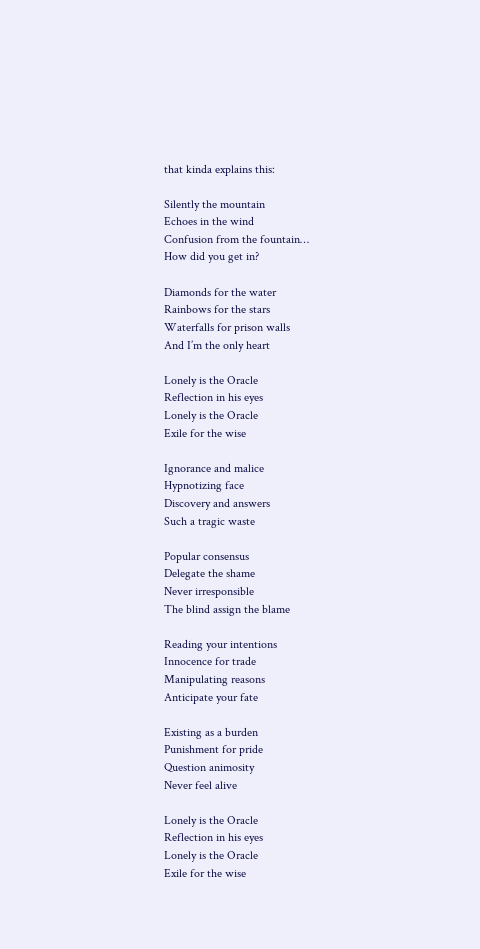that kinda explains this:

Silently the mountain
Echoes in the wind
Confusion from the fountain…
How did you get in?

Diamonds for the water
Rainbows for the stars
Waterfalls for prison walls
And I’m the only heart

Lonely is the Oracle
Reflection in his eyes
Lonely is the Oracle
Exile for the wise

Ignorance and malice
Hypnotizing face
Discovery and answers
Such a tragic waste

Popular consensus
Delegate the shame
Never irresponsible
The blind assign the blame

Reading your intentions
Innocence for trade
Manipulating reasons
Anticipate your fate

Existing as a burden
Punishment for pride
Question animosity
Never feel alive

Lonely is the Oracle
Reflection in his eyes
Lonely is the Oracle
Exile for the wise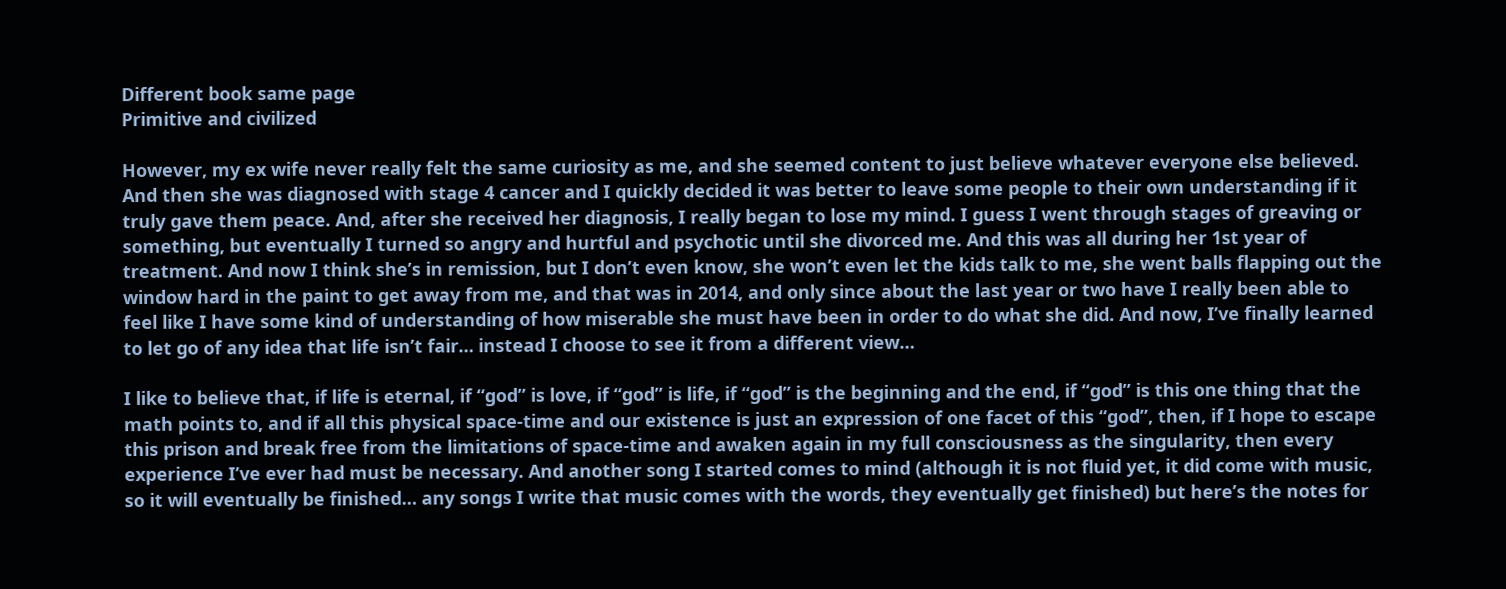Different book same page
Primitive and civilized

However, my ex wife never really felt the same curiosity as me, and she seemed content to just believe whatever everyone else believed. And then she was diagnosed with stage 4 cancer and I quickly decided it was better to leave some people to their own understanding if it truly gave them peace. And, after she received her diagnosis, I really began to lose my mind. I guess I went through stages of greaving or something, but eventually I turned so angry and hurtful and psychotic until she divorced me. And this was all during her 1st year of treatment. And now I think she’s in remission, but I don’t even know, she won’t even let the kids talk to me, she went balls flapping out the window hard in the paint to get away from me, and that was in 2014, and only since about the last year or two have I really been able to feel like I have some kind of understanding of how miserable she must have been in order to do what she did. And now, I’ve finally learned to let go of any idea that life isn’t fair… instead I choose to see it from a different view…

I like to believe that, if life is eternal, if “god” is love, if “god” is life, if “god” is the beginning and the end, if “god” is this one thing that the math points to, and if all this physical space-time and our existence is just an expression of one facet of this “god”, then, if I hope to escape this prison and break free from the limitations of space-time and awaken again in my full consciousness as the singularity, then every experience I’ve ever had must be necessary. And another song I started comes to mind (although it is not fluid yet, it did come with music, so it will eventually be finished… any songs I write that music comes with the words, they eventually get finished) but here’s the notes for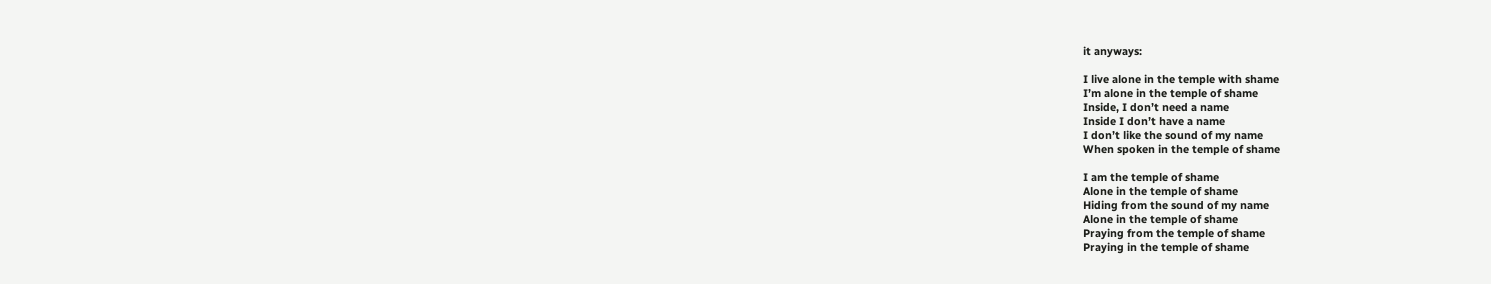it anyways:

I live alone in the temple with shame
I’m alone in the temple of shame
Inside, I don’t need a name
Inside I don’t have a name
I don’t like the sound of my name
When spoken in the temple of shame

I am the temple of shame
Alone in the temple of shame
Hiding from the sound of my name
Alone in the temple of shame
Praying from the temple of shame
Praying in the temple of shame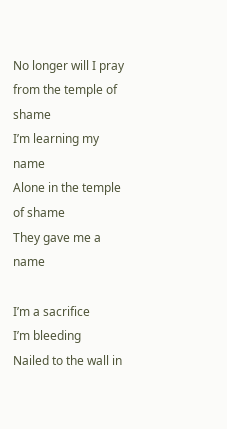No longer will I pray from the temple of shame
I’m learning my name
Alone in the temple of shame
They gave me a name

I’m a sacrifice
I’m bleeding
Nailed to the wall in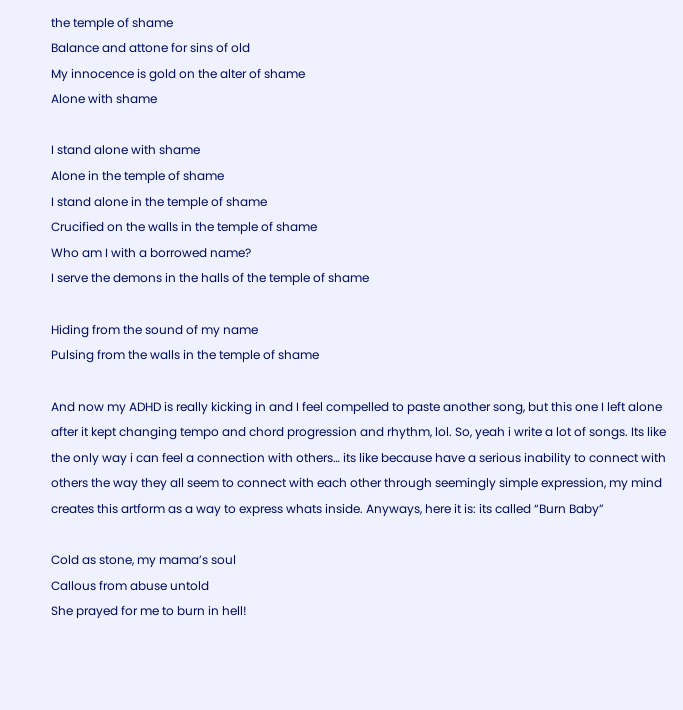the temple of shame
Balance and attone for sins of old
My innocence is gold on the alter of shame
Alone with shame

I stand alone with shame
Alone in the temple of shame
I stand alone in the temple of shame
Crucified on the walls in the temple of shame
Who am I with a borrowed name?
I serve the demons in the halls of the temple of shame

Hiding from the sound of my name
Pulsing from the walls in the temple of shame

And now my ADHD is really kicking in and I feel compelled to paste another song, but this one I left alone after it kept changing tempo and chord progression and rhythm, lol. So, yeah i write a lot of songs. Its like the only way i can feel a connection with others… its like because have a serious inability to connect with others the way they all seem to connect with each other through seemingly simple expression, my mind creates this artform as a way to express whats inside. Anyways, here it is: its called “Burn Baby”

Cold as stone, my mama’s soul
Callous from abuse untold
She prayed for me to burn in hell!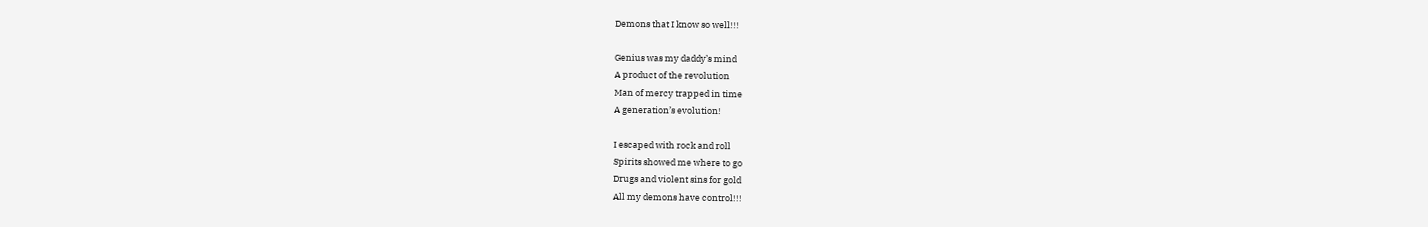Demons that I know so well!!!

Genius was my daddy’s mind
A product of the revolution
Man of mercy trapped in time
A generation’s evolution!

I escaped with rock and roll
Spirits showed me where to go
Drugs and violent sins for gold
All my demons have control!!!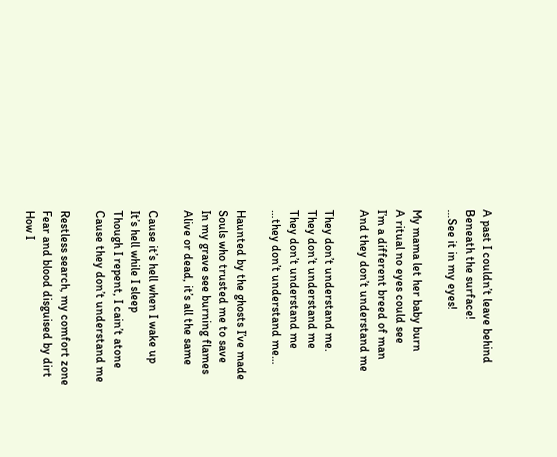A past I couldn’t leave behind
Beneath the surface!
…See it in my eyes!

My mama let her baby burn
A ritual no eyes could see
I’m a different breed of man
And they don’t understand me

They don’t understand me.
They don’t understand me
They don’t understand me
…they don’t understand me…

Haunted by the ghosts I’ve made
Souls who trusted me to save
In my grave see burning flames
Alive or dead, it’s all the same

Cause it’s hell when I wake up
It’s hell while I sleep
Though I repent, I cain’t atone
Cause they don’t understand me

Restless search, my comfort zone
Fear and blood disguised by dirt
How I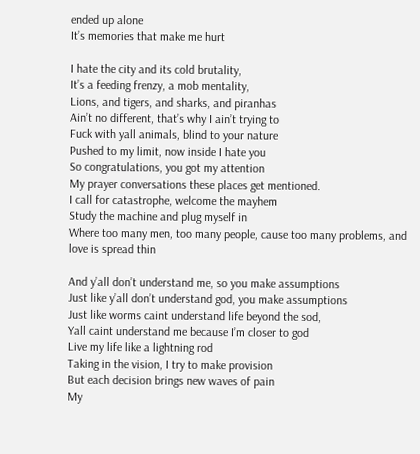ended up alone
It’s memories that make me hurt

I hate the city and its cold brutality,
It’s a feeding frenzy, a mob mentality,
Lions, and tigers, and sharks, and piranhas
Ain’t no different, that’s why I ain’t trying to
Fuck with yall animals, blind to your nature
Pushed to my limit, now inside I hate you
So congratulations, you got my attention
My prayer conversations these places get mentioned.
I call for catastrophe, welcome the mayhem
Study the machine and plug myself in
Where too many men, too many people, cause too many problems, and love is spread thin

And y’all don’t understand me, so you make assumptions
Just like y’all don’t understand god, you make assumptions
Just like worms caint understand life beyond the sod,
Yall caint understand me because I’m closer to god
Live my life like a lightning rod
Taking in the vision, I try to make provision
But each decision brings new waves of pain
My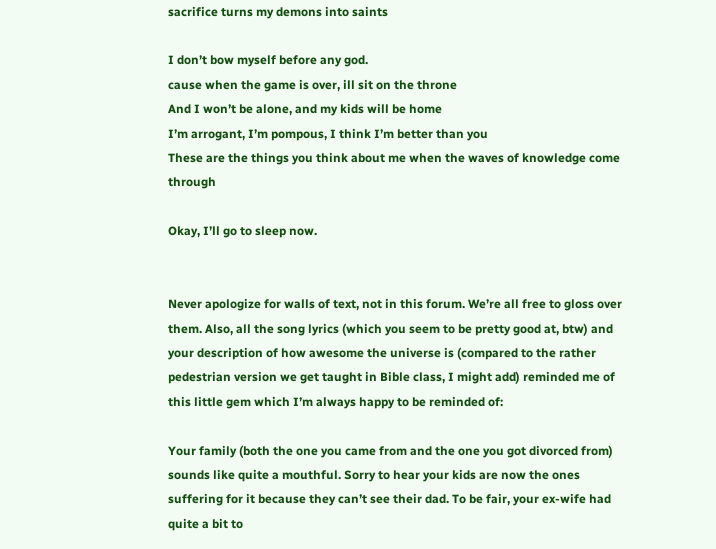sacrifice turns my demons into saints

I don’t bow myself before any god.
cause when the game is over, ill sit on the throne
And I won’t be alone, and my kids will be home
I’m arrogant, I’m pompous, I think I’m better than you
These are the things you think about me when the waves of knowledge come through

Okay, I’ll go to sleep now.


Never apologize for walls of text, not in this forum. We’re all free to gloss over them. Also, all the song lyrics (which you seem to be pretty good at, btw) and your description of how awesome the universe is (compared to the rather pedestrian version we get taught in Bible class, I might add) reminded me of this little gem which I’m always happy to be reminded of:

Your family (both the one you came from and the one you got divorced from) sounds like quite a mouthful. Sorry to hear your kids are now the ones suffering for it because they can’t see their dad. To be fair, your ex-wife had quite a bit to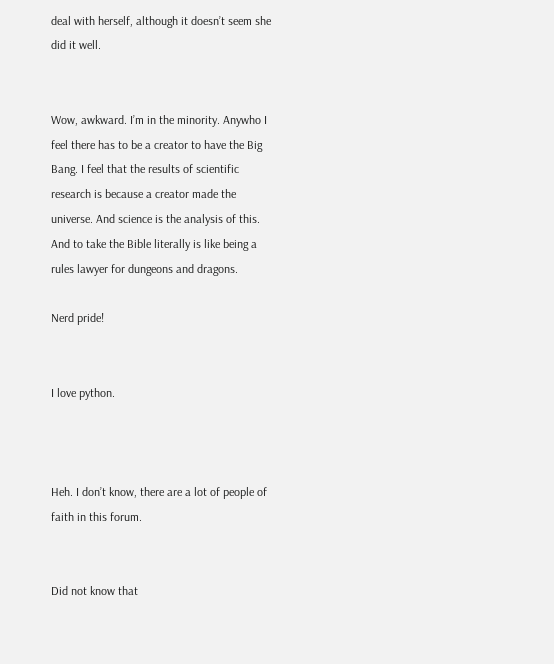deal with herself, although it doesn’t seem she did it well.


Wow, awkward. I’m in the minority. Anywho I feel there has to be a creator to have the Big Bang. I feel that the results of scientific research is because a creator made the universe. And science is the analysis of this. And to take the Bible literally is like being a rules lawyer for dungeons and dragons.

Nerd pride!


I love python.



Heh. I don’t know, there are a lot of people of faith in this forum.


Did not know that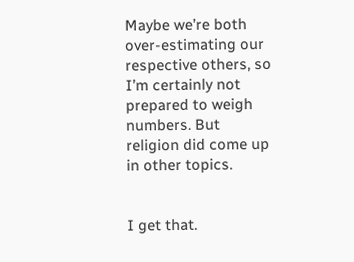Maybe we’re both over-estimating our respective others, so I’m certainly not prepared to weigh numbers. But religion did come up in other topics.


I get that.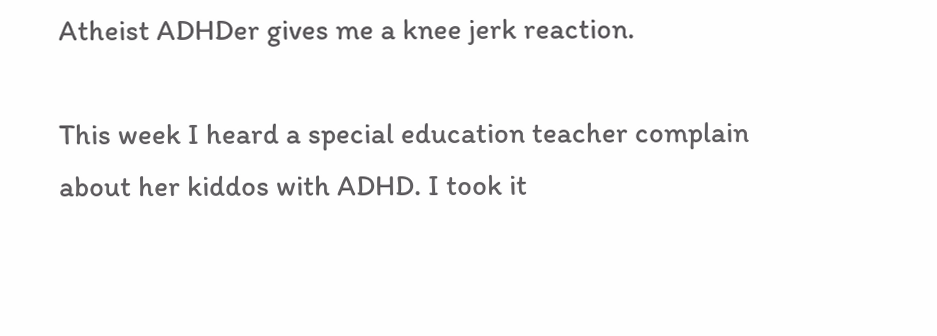Atheist ADHDer gives me a knee jerk reaction.

This week I heard a special education teacher complain about her kiddos with ADHD. I took it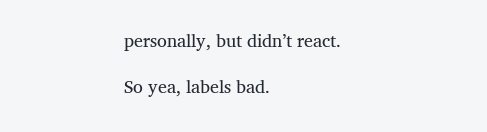personally, but didn’t react.

So yea, labels bad.